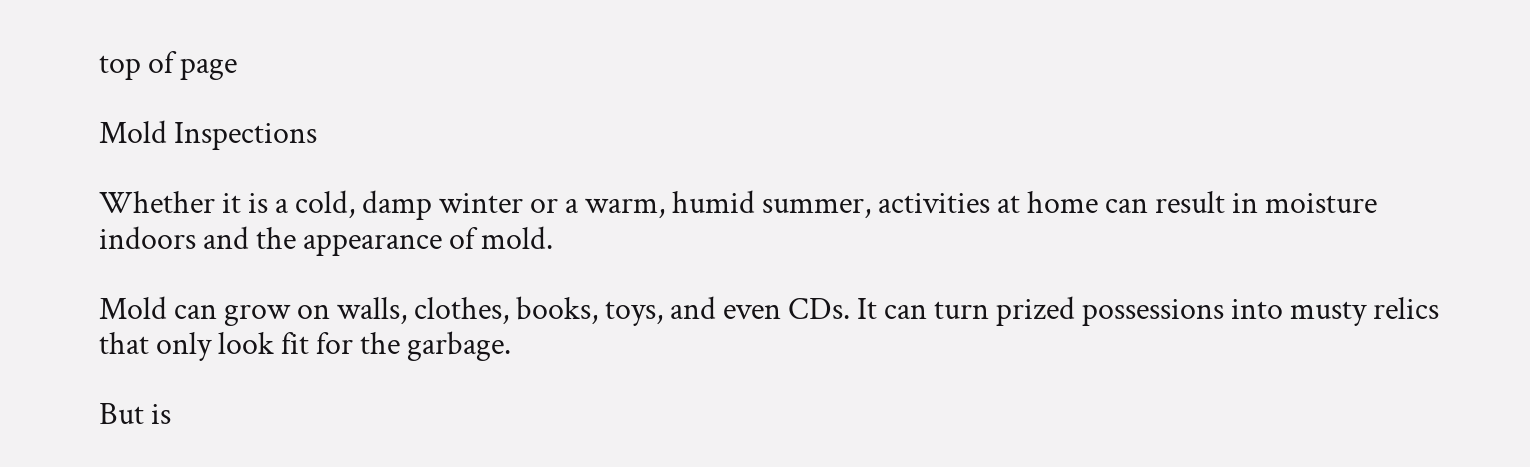top of page

Mold Inspections

Whether it is a cold, damp winter or a warm, humid summer, activities at home can result in moisture indoors and the appearance of mold.

Mold can grow on walls, clothes, books, toys, and even CDs. It can turn prized possessions into musty relics that only look fit for the garbage.

But is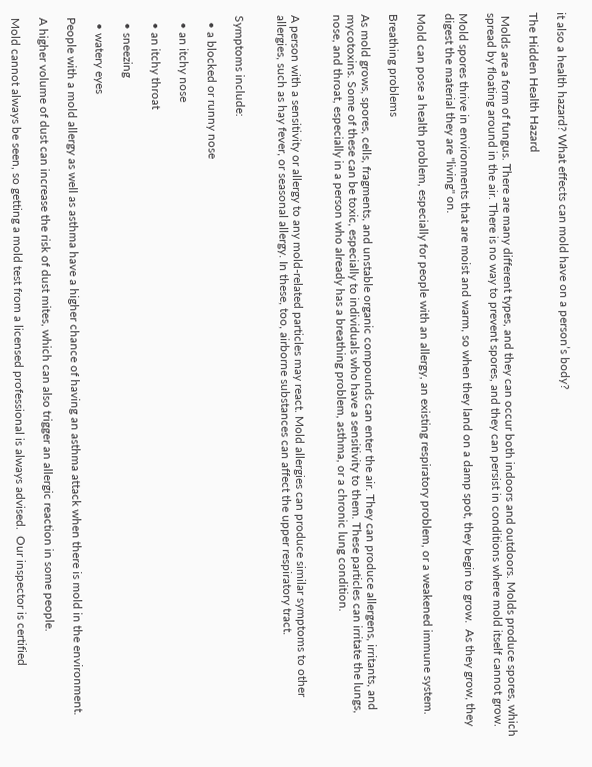it also a health hazard? What effects can mold have on a person’s body?

The Hidden Health Hazard

 Molds are a form of fungus. There are many different types, and they can occur both indoors and outdoors. Molds produce spores, which spread by floating around in the air. There is no way to prevent spores, and they can persist in conditions where mold itself cannot grow.

Mold spores thrive in environments that are moist and warm, so when they land on a damp spot, they begin to grow.  As they grow, they digest the material they are "living" on.

Mold can pose a health problem, especially for people with an allergy, an existing respiratory problem, or a weakened immune system.

Breathing problems

As mold grows, spores, cells, fragments, and unstable organic compounds can enter the air. They can produce allergens, irritants, and mycotoxins. Some of these can be toxic, especially to individuals who have a sensitivity to them. These particles can irritate the lungs, nose, and throat, especially in a person who already has a breathing problem, asthma, or a chronic lung condition.


A person with a sensitivity or allergy to any mold-related particles may react. Mold allergies can produce similar symptoms to other allergies, such as hay fever, or seasonal allergy. In these, too, airborne substances can affect the upper respiratory tract.


Symptoms include:

  • a blocked or runny nose

  • an itchy nose

  • an itchy throat

  • sneezing

  • watery eyes

People with a mold allergy as well as asthma have a higher chance of having an asthma attack when there is mold in the environment.

A higher volume of dust can increase the risk of dust mites, which can also trigger an allergic reaction in some people.

Mold cannot always be seen, so getting a mold test from a licensed professional is always advised.  Our inspector is certified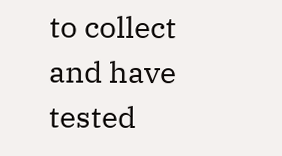to collect and have tested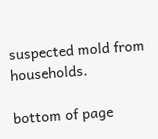suspected mold from households.

bottom of page